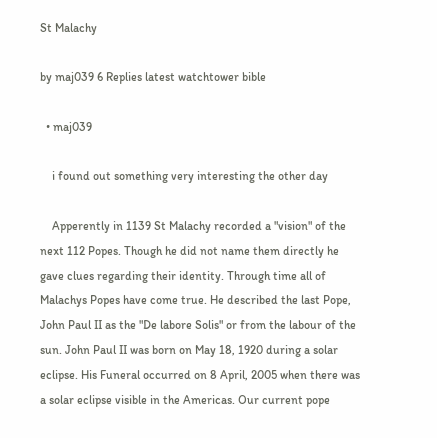St Malachy

by maj039 6 Replies latest watchtower bible

  • maj039

    i found out something very interesting the other day

    Apperently in 1139 St Malachy recorded a "vision" of the next 112 Popes. Though he did not name them directly he gave clues regarding their identity. Through time all of Malachys Popes have come true. He described the last Pope, John Paul II as the "De labore Solis" or from the labour of the sun. John Paul II was born on May 18, 1920 during a solar eclipse. His Funeral occurred on 8 April, 2005 when there was a solar eclipse visible in the Americas. Our current pope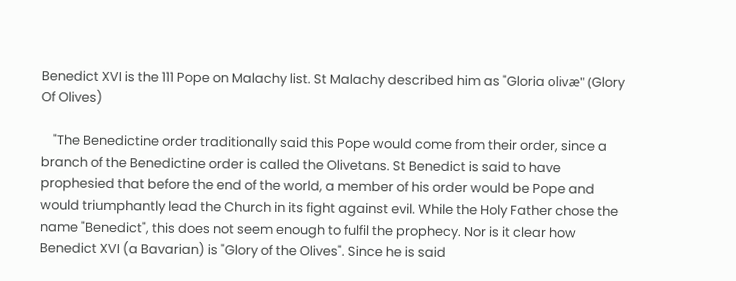Benedict XVI is the 111 Pope on Malachy list. St Malachy described him as "Gloria olivæ" (Glory Of Olives)

    "The Benedictine order traditionally said this Pope would come from their order, since a branch of the Benedictine order is called the Olivetans. St Benedict is said to have prophesied that before the end of the world, a member of his order would be Pope and would triumphantly lead the Church in its fight against evil. While the Holy Father chose the name "Benedict", this does not seem enough to fulfil the prophecy. Nor is it clear how Benedict XVI (a Bavarian) is "Glory of the Olives". Since he is said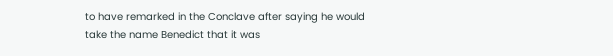to have remarked in the Conclave after saying he would take the name Benedict that it was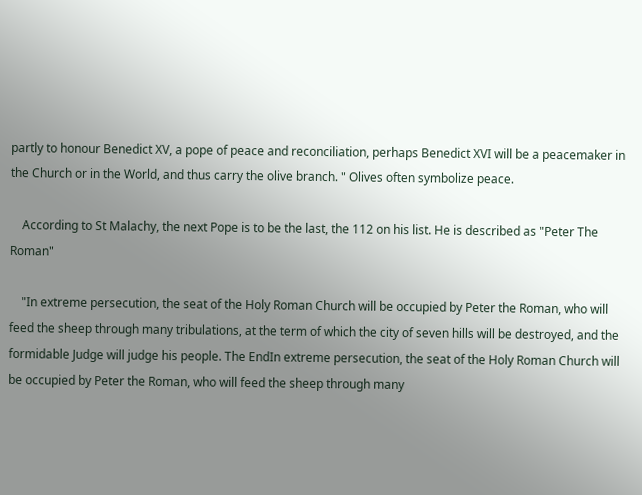partly to honour Benedict XV, a pope of peace and reconciliation, perhaps Benedict XVI will be a peacemaker in the Church or in the World, and thus carry the olive branch. " Olives often symbolize peace.

    According to St Malachy, the next Pope is to be the last, the 112 on his list. He is described as "Peter The Roman"

    "In extreme persecution, the seat of the Holy Roman Church will be occupied by Peter the Roman, who will feed the sheep through many tribulations, at the term of which the city of seven hills will be destroyed, and the formidable Judge will judge his people. The EndIn extreme persecution, the seat of the Holy Roman Church will be occupied by Peter the Roman, who will feed the sheep through many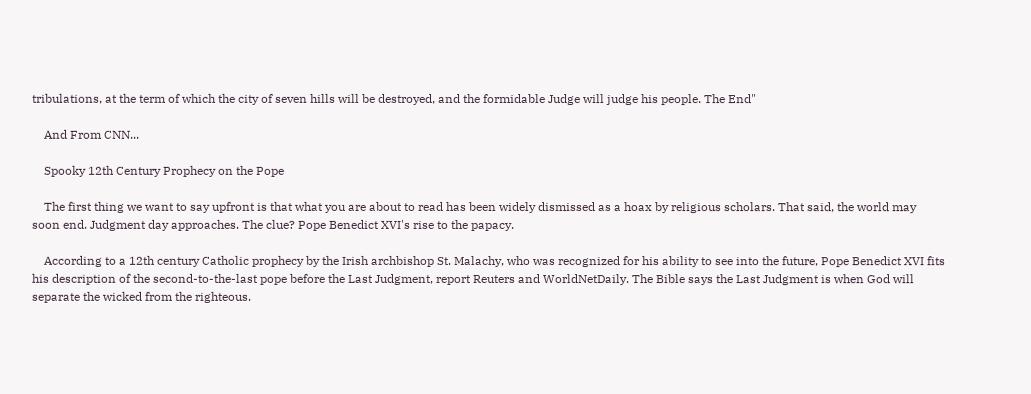tribulations, at the term of which the city of seven hills will be destroyed, and the formidable Judge will judge his people. The End"

    And From CNN...

    Spooky 12th Century Prophecy on the Pope

    The first thing we want to say upfront is that what you are about to read has been widely dismissed as a hoax by religious scholars. That said, the world may soon end. Judgment day approaches. The clue? Pope Benedict XVI's rise to the papacy.

    According to a 12th century Catholic prophecy by the Irish archbishop St. Malachy, who was recognized for his ability to see into the future, Pope Benedict XVI fits his description of the second-to-the-last pope before the Last Judgment, report Reuters and WorldNetDaily. The Bible says the Last Judgment is when God will separate the wicked from the righteous.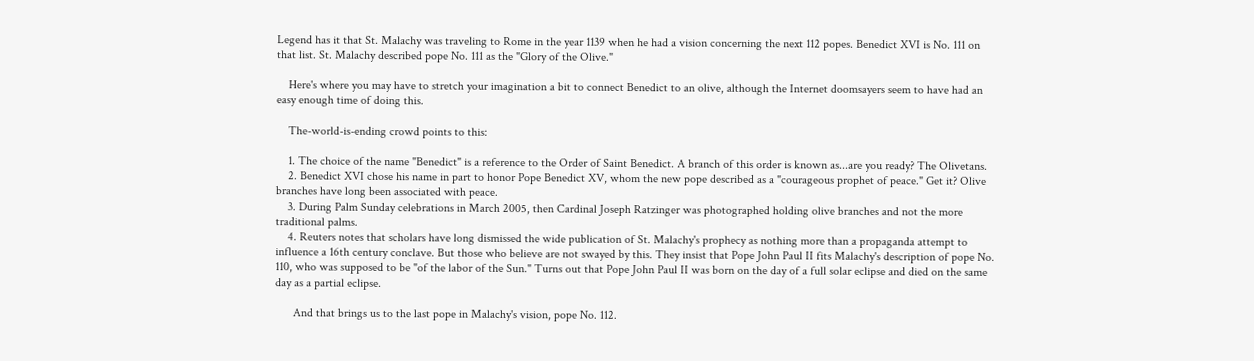Legend has it that St. Malachy was traveling to Rome in the year 1139 when he had a vision concerning the next 112 popes. Benedict XVI is No. 111 on that list. St. Malachy described pope No. 111 as the "Glory of the Olive."

    Here's where you may have to stretch your imagination a bit to connect Benedict to an olive, although the Internet doomsayers seem to have had an easy enough time of doing this.

    The-world-is-ending crowd points to this:

    1. The choice of the name "Benedict" is a reference to the Order of Saint Benedict. A branch of this order is known as...are you ready? The Olivetans.
    2. Benedict XVI chose his name in part to honor Pope Benedict XV, whom the new pope described as a "courageous prophet of peace." Get it? Olive branches have long been associated with peace.
    3. During Palm Sunday celebrations in March 2005, then Cardinal Joseph Ratzinger was photographed holding olive branches and not the more traditional palms.
    4. Reuters notes that scholars have long dismissed the wide publication of St. Malachy's prophecy as nothing more than a propaganda attempt to influence a 16th century conclave. But those who believe are not swayed by this. They insist that Pope John Paul II fits Malachy's description of pope No. 110, who was supposed to be "of the labor of the Sun." Turns out that Pope John Paul II was born on the day of a full solar eclipse and died on the same day as a partial eclipse.

      And that brings us to the last pope in Malachy's vision, pope No. 112.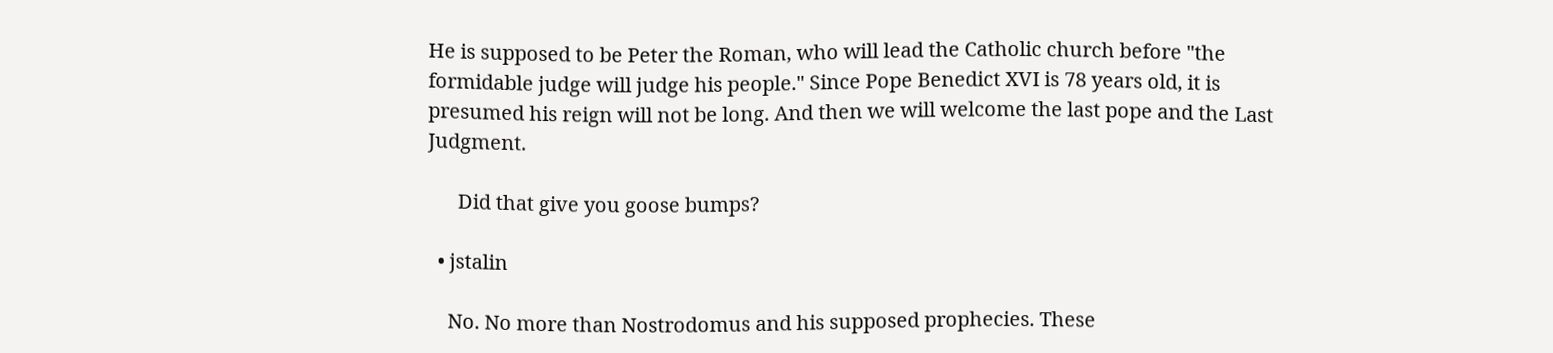He is supposed to be Peter the Roman, who will lead the Catholic church before "the formidable judge will judge his people." Since Pope Benedict XVI is 78 years old, it is presumed his reign will not be long. And then we will welcome the last pope and the Last Judgment.

      Did that give you goose bumps?

  • jstalin

    No. No more than Nostrodomus and his supposed prophecies. These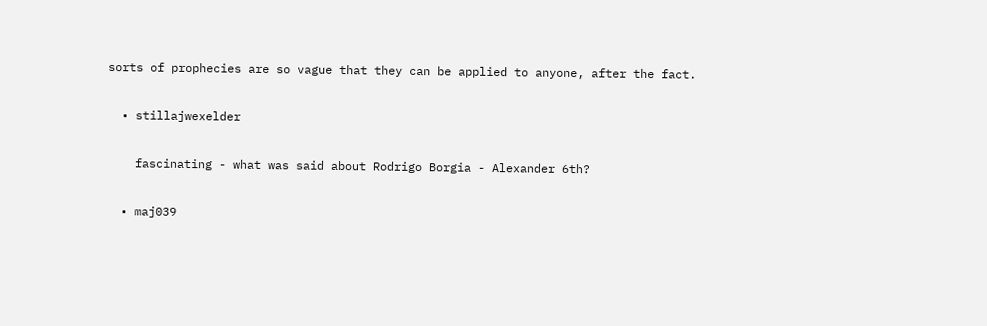sorts of prophecies are so vague that they can be applied to anyone, after the fact.

  • stillajwexelder

    fascinating - what was said about Rodrigo Borgia - Alexander 6th?

  • maj039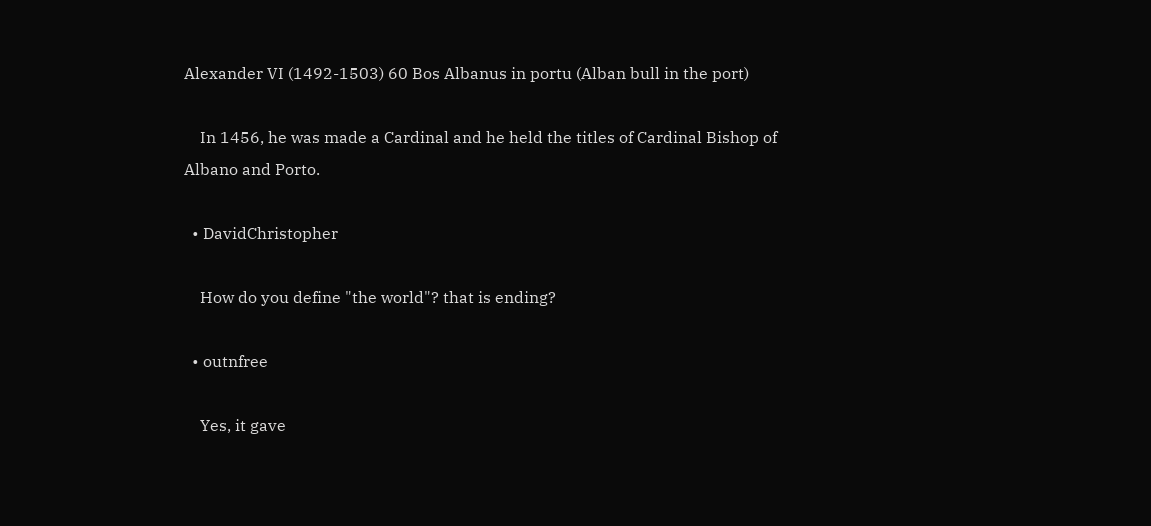Alexander VI (1492-1503) 60 Bos Albanus in portu (Alban bull in the port)

    In 1456, he was made a Cardinal and he held the titles of Cardinal Bishop of Albano and Porto.

  • DavidChristopher

    How do you define "the world"? that is ending?

  • outnfree

    Yes, it gave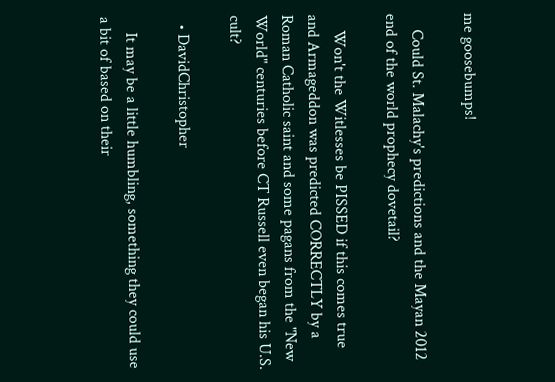me goosebumps!

    Could St. Malachy's predictions and the Mayan 2012 end of the world prophecy dovetail?

    Won't the Witlesses be PISSED if this comes true and Armageddon was predicted CORRECTLY by a Roman Catholic saint and some pagans from the "New World" centuries before CT Russell even began his U.S. cult?

  • DavidChristopher

    It may be a little humbling, something they could use a bit of based on their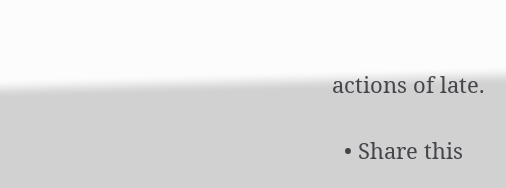actions of late.

  • Share this